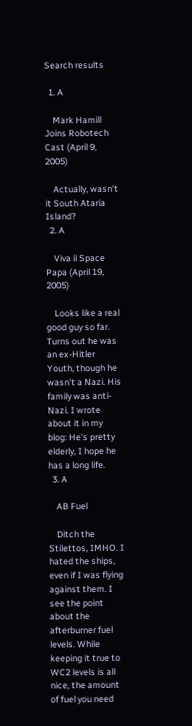Search results

  1. A

    Mark Hamill Joins Robotech Cast (April 9, 2005)

    Actually, wasn't it South Ataria Island?
  2. A

    Viva il Space Papa (April 19, 2005)

    Looks like a real good guy so far. Turns out he was an ex-Hitler Youth, though he wasn't a Nazi. His family was anti-Nazi. I wrote about it in my blog: He's pretty elderly, I hope he has a long life.
  3. A

    AB Fuel

    Ditch the Stilettos, IMHO. I hated the ships, even if I was flying against them. I see the point about the afterburner fuel levels. While keeping it true to WC2 levels is all nice, the amount of fuel you need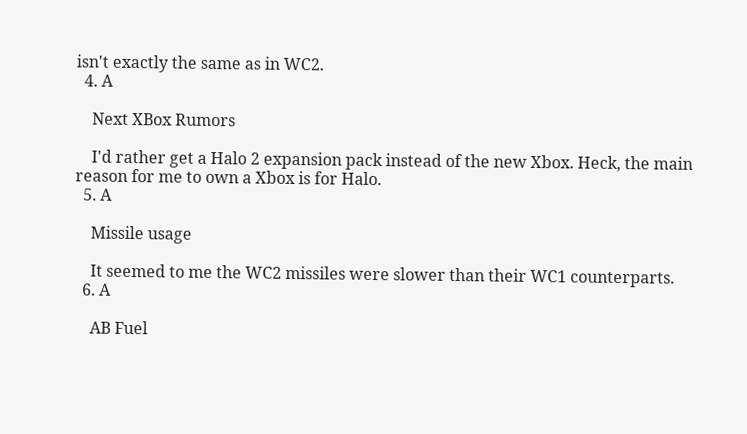isn't exactly the same as in WC2.
  4. A

    Next XBox Rumors

    I'd rather get a Halo 2 expansion pack instead of the new Xbox. Heck, the main reason for me to own a Xbox is for Halo.
  5. A

    Missile usage

    It seemed to me the WC2 missiles were slower than their WC1 counterparts.
  6. A

    AB Fuel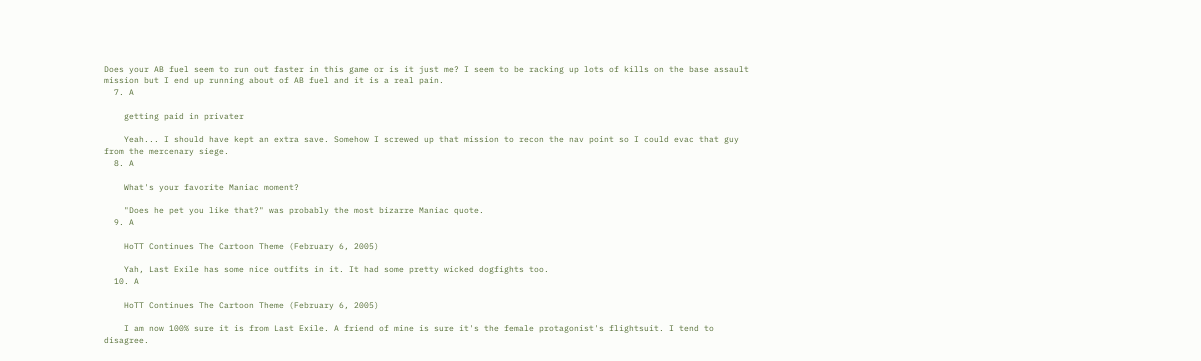Does your AB fuel seem to run out faster in this game or is it just me? I seem to be racking up lots of kills on the base assault mission but I end up running about of AB fuel and it is a real pain.
  7. A

    getting paid in privater

    Yeah... I should have kept an extra save. Somehow I screwed up that mission to recon the nav point so I could evac that guy from the mercenary siege.
  8. A

    What's your favorite Maniac moment?

    "Does he pet you like that?" was probably the most bizarre Maniac quote.
  9. A

    HoTT Continues The Cartoon Theme (February 6, 2005)

    Yah, Last Exile has some nice outfits in it. It had some pretty wicked dogfights too.
  10. A

    HoTT Continues The Cartoon Theme (February 6, 2005)

    I am now 100% sure it is from Last Exile. A friend of mine is sure it's the female protagonist's flightsuit. I tend to disagree.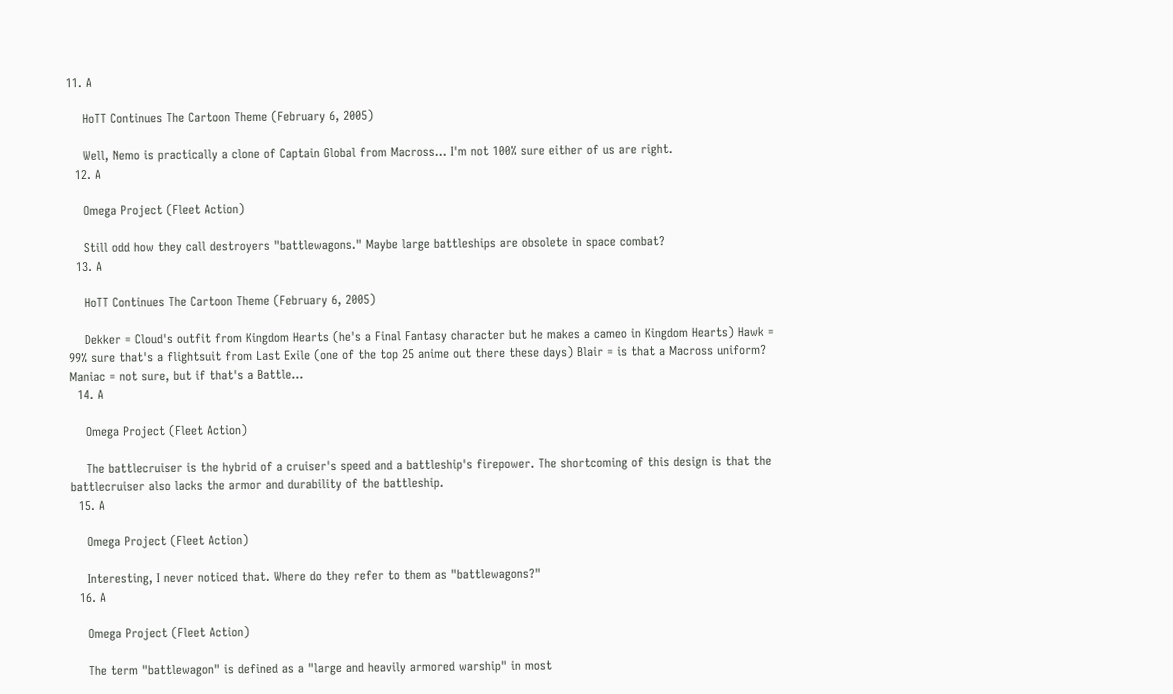11. A

    HoTT Continues The Cartoon Theme (February 6, 2005)

    Well, Nemo is practically a clone of Captain Global from Macross... I'm not 100% sure either of us are right.
  12. A

    Omega Project (Fleet Action)

    Still odd how they call destroyers "battlewagons." Maybe large battleships are obsolete in space combat?
  13. A

    HoTT Continues The Cartoon Theme (February 6, 2005)

    Dekker = Cloud's outfit from Kingdom Hearts (he's a Final Fantasy character but he makes a cameo in Kingdom Hearts) Hawk = 99% sure that's a flightsuit from Last Exile (one of the top 25 anime out there these days) Blair = is that a Macross uniform? Maniac = not sure, but if that's a Battle...
  14. A

    Omega Project (Fleet Action)

    The battlecruiser is the hybrid of a cruiser's speed and a battleship's firepower. The shortcoming of this design is that the battlecruiser also lacks the armor and durability of the battleship.
  15. A

    Omega Project (Fleet Action)

    Interesting, I never noticed that. Where do they refer to them as "battlewagons?"
  16. A

    Omega Project (Fleet Action)

    The term "battlewagon" is defined as a "large and heavily armored warship" in most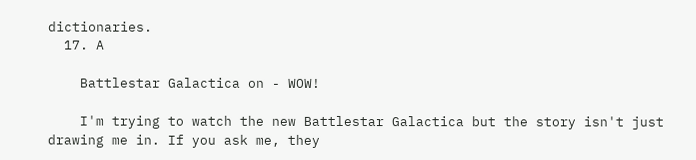dictionaries.
  17. A

    Battlestar Galactica on - WOW!

    I'm trying to watch the new Battlestar Galactica but the story isn't just drawing me in. If you ask me, they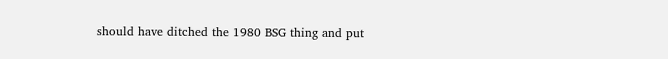should have ditched the 1980 BSG thing and put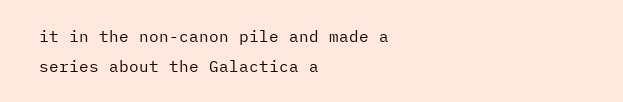it in the non-canon pile and made a series about the Galactica a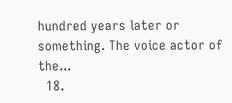hundred years later or something. The voice actor of the...
  18.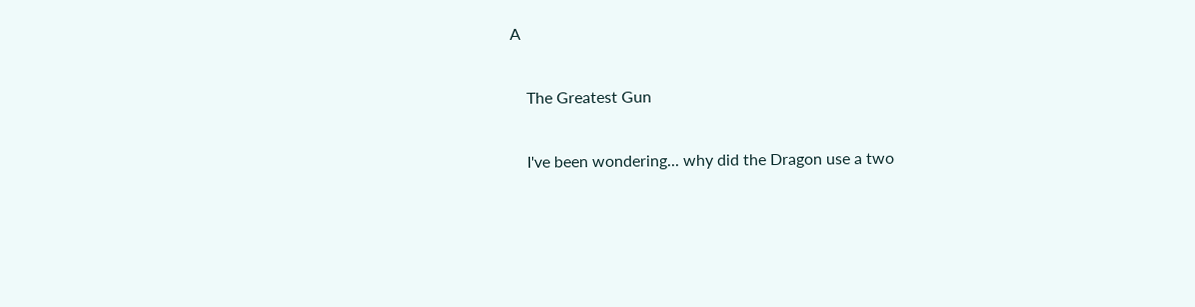A

    The Greatest Gun

    I've been wondering... why did the Dragon use a two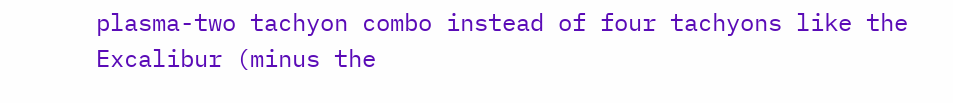plasma-two tachyon combo instead of four tachyons like the Excalibur (minus the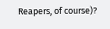Reapers, of course)?